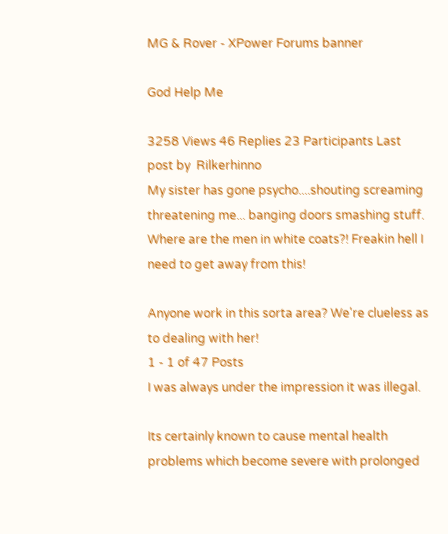MG & Rover - XPower Forums banner

God Help Me

3258 Views 46 Replies 23 Participants Last post by  Rilkerhinno
My sister has gone psycho....shouting screaming threatening me... banging doors smashing stuff. Where are the men in white coats?! Freakin hell I need to get away from this!

Anyone work in this sorta area? We're clueless as to dealing with her!
1 - 1 of 47 Posts
I was always under the impression it was illegal.

Its certainly known to cause mental health problems which become severe with prolonged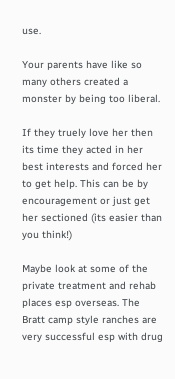use.

Your parents have like so many others created a monster by being too liberal.

If they truely love her then its time they acted in her best interests and forced her to get help. This can be by encouragement or just get her sectioned (its easier than you think!)

Maybe look at some of the private treatment and rehab places esp overseas. The Bratt camp style ranches are very successful esp with drug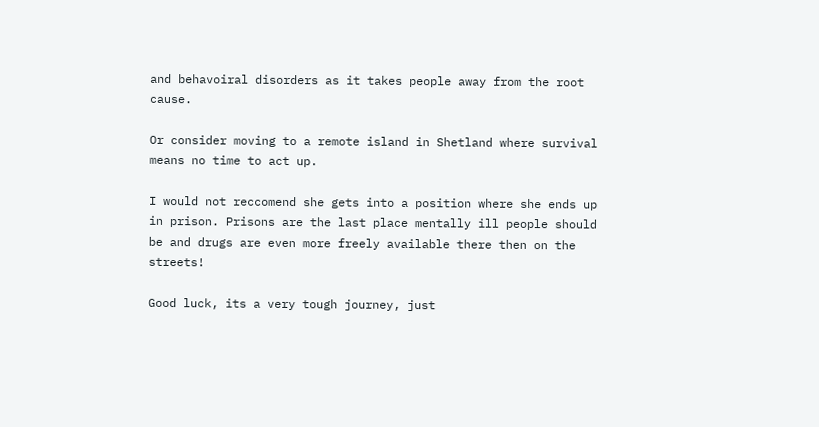and behavoiral disorders as it takes people away from the root cause.

Or consider moving to a remote island in Shetland where survival means no time to act up.

I would not reccomend she gets into a position where she ends up in prison. Prisons are the last place mentally ill people should be and drugs are even more freely available there then on the streets!

Good luck, its a very tough journey, just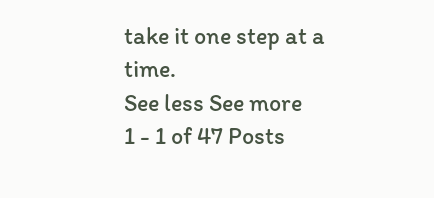take it one step at a time.
See less See more
1 - 1 of 47 Posts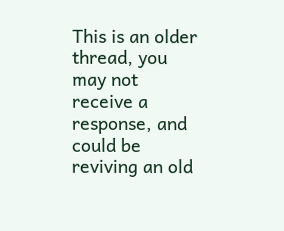This is an older thread, you may not receive a response, and could be reviving an old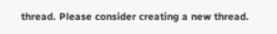thread. Please consider creating a new thread.